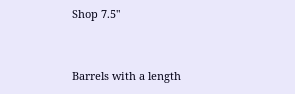Shop 7.5"


Barrels with a length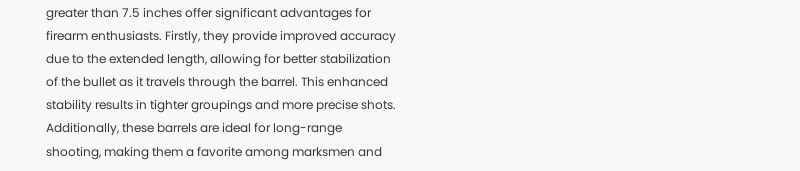greater than 7.5 inches offer significant advantages for firearm enthusiasts. Firstly, they provide improved accuracy due to the extended length, allowing for better stabilization of the bullet as it travels through the barrel. This enhanced stability results in tighter groupings and more precise shots. Additionally, these barrels are ideal for long-range shooting, making them a favorite among marksmen and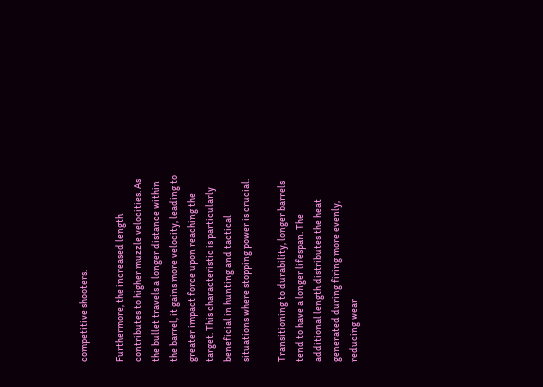competitive shooters.

Furthermore, the increased length contributes to higher muzzle velocities. As the bullet travels a longer distance within the barrel, it gains more velocity, leading to greater impact force upon reaching the target. This characteristic is particularly beneficial in hunting and tactical situations where stopping power is crucial.

Transitioning to durability, longer barrels tend to have a longer lifespan. The additional length distributes the heat generated during firing more evenly, reducing wear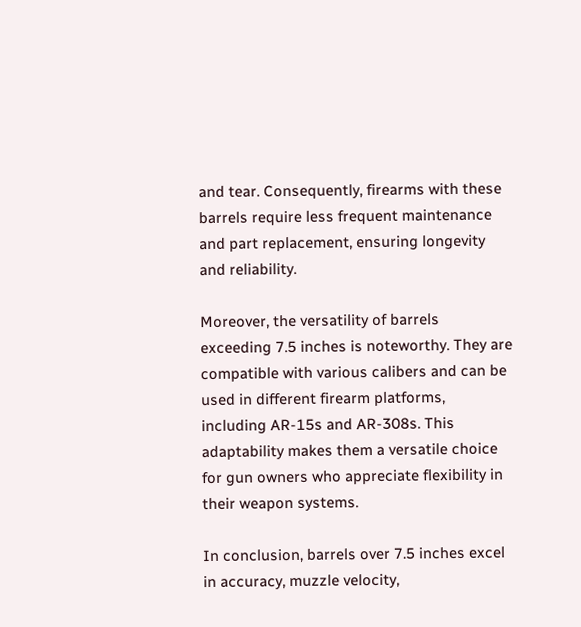and tear. Consequently, firearms with these barrels require less frequent maintenance and part replacement, ensuring longevity and reliability.

Moreover, the versatility of barrels exceeding 7.5 inches is noteworthy. They are compatible with various calibers and can be used in different firearm platforms, including AR-15s and AR-308s. This adaptability makes them a versatile choice for gun owners who appreciate flexibility in their weapon systems.

In conclusion, barrels over 7.5 inches excel in accuracy, muzzle velocity,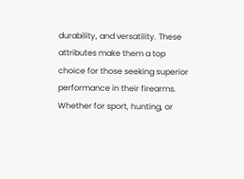durability, and versatility. These attributes make them a top choice for those seeking superior performance in their firearms. Whether for sport, hunting, or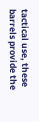tactical use, these barrels provide the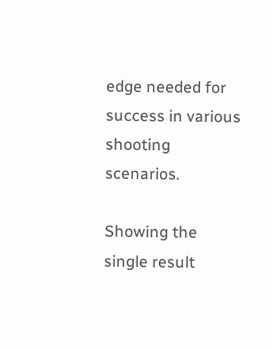edge needed for success in various shooting scenarios.

Showing the single result